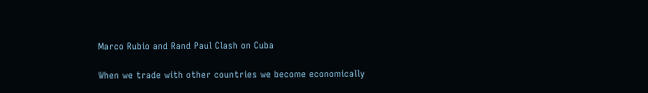Marco Rubio and Rand Paul Clash on Cuba

When we trade with other countries we become economically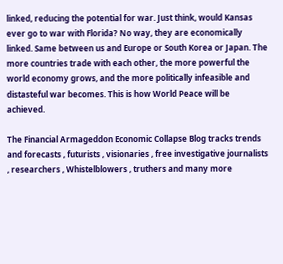linked, reducing the potential for war. Just think, would Kansas ever go to war with Florida? No way, they are economically linked. Same between us and Europe or South Korea or Japan. The more countries trade with each other, the more powerful the world economy grows, and the more politically infeasible and distasteful war becomes. This is how World Peace will be achieved.

The Financial Armageddon Economic Collapse Blog tracks trends and forecasts , futurists , visionaries , free investigative journalists , researchers , Whistelblowers , truthers and many more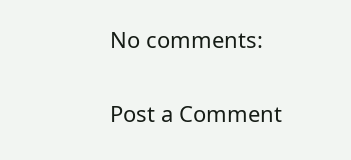No comments:

Post a Comment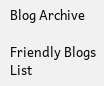Blog Archive

Friendly Blogs List